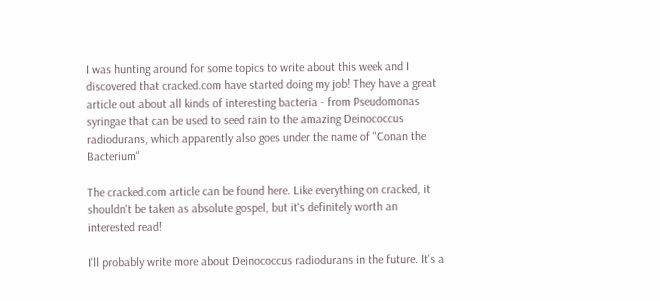I was hunting around for some topics to write about this week and I discovered that cracked.com have started doing my job! They have a great article out about all kinds of interesting bacteria - from Pseudomonas syringae that can be used to seed rain to the amazing Deinococcus radiodurans, which apparently also goes under the name of "Conan the Bacterium"

The cracked.com article can be found here. Like everything on cracked, it shouldn't be taken as absolute gospel, but it's definitely worth an interested read!

I'll probably write more about Deinococcus radiodurans in the future. It's a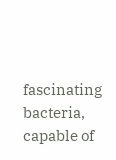fascinating bacteria, capable of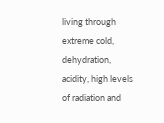living through extreme cold, dehydration, acidity, high levels of radiation and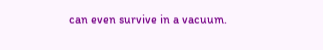can even survive in a vacuum.